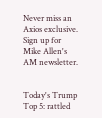Never miss an Axios exclusive. Sign up for Mike Allen's AM newsletter.


Today's Trump Top 5: rattled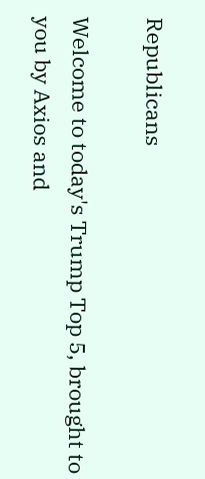Republicans

Welcome to today's Trump Top 5, brought to you by Axios and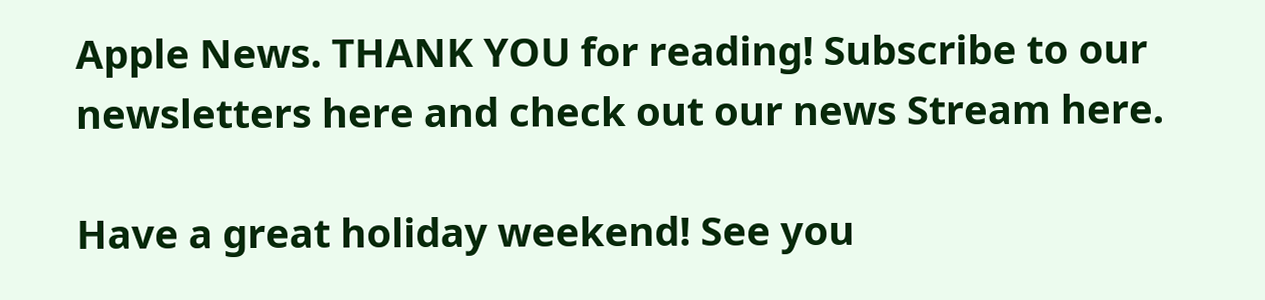Apple News. THANK YOU for reading! Subscribe to our newsletters here and check out our news Stream here.

Have a great holiday weekend! See you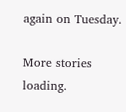again on Tuesday.

More stories loading.